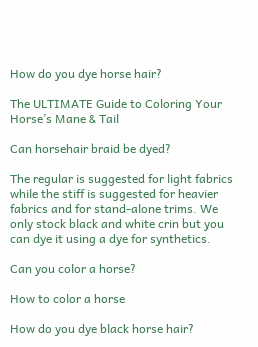How do you dye horse hair?

The ULTIMATE Guide to Coloring Your Horse’s Mane & Tail

Can horsehair braid be dyed?

The regular is suggested for light fabrics while the stiff is suggested for heavier fabrics and for stand-alone trims. We only stock black and white crin but you can dye it using a dye for synthetics.

Can you color a horse?

How to color a horse

How do you dye black horse hair?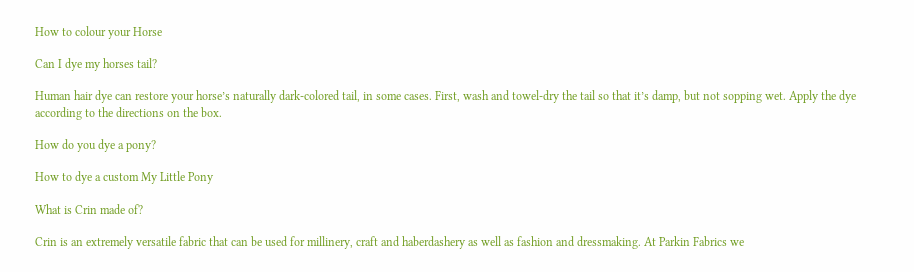How to colour your Horse

Can I dye my horses tail?

Human hair dye can restore your horse’s naturally dark-colored tail, in some cases. First, wash and towel-dry the tail so that it’s damp, but not sopping wet. Apply the dye according to the directions on the box.

How do you dye a pony?

How to dye a custom My Little Pony

What is Crin made of?

Crin is an extremely versatile fabric that can be used for millinery, craft and haberdashery as well as fashion and dressmaking. At Parkin Fabrics we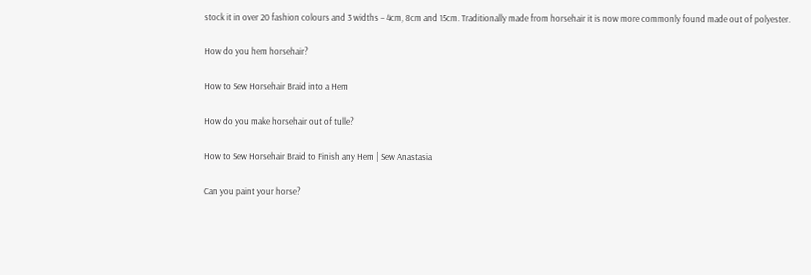stock it in over 20 fashion colours and 3 widths – 4cm, 8cm and 15cm. Traditionally made from horsehair it is now more commonly found made out of polyester.

How do you hem horsehair?

How to Sew Horsehair Braid into a Hem

How do you make horsehair out of tulle?

How to Sew Horsehair Braid to Finish any Hem | Sew Anastasia

Can you paint your horse?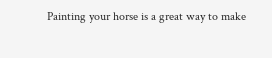Painting your horse is a great way to make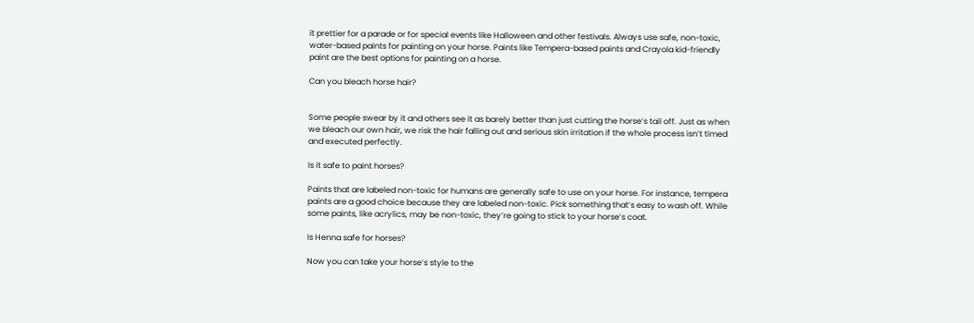it prettier for a parade or for special events like Halloween and other festivals. Always use safe, non-toxic, water-based paints for painting on your horse. Paints like Tempera-based paints and Crayola kid-friendly paint are the best options for painting on a horse.

Can you bleach horse hair?


Some people swear by it and others see it as barely better than just cutting the horse’s tail off. Just as when we bleach our own hair, we risk the hair falling out and serious skin irritation if the whole process isn’t timed and executed perfectly.

Is it safe to paint horses?

Paints that are labeled non-toxic for humans are generally safe to use on your horse. For instance, tempera paints are a good choice because they are labeled non-toxic. Pick something that’s easy to wash off. While some paints, like acrylics, may be non-toxic, they’re going to stick to your horse’s coat.

Is Henna safe for horses?

Now you can take your horse’s style to the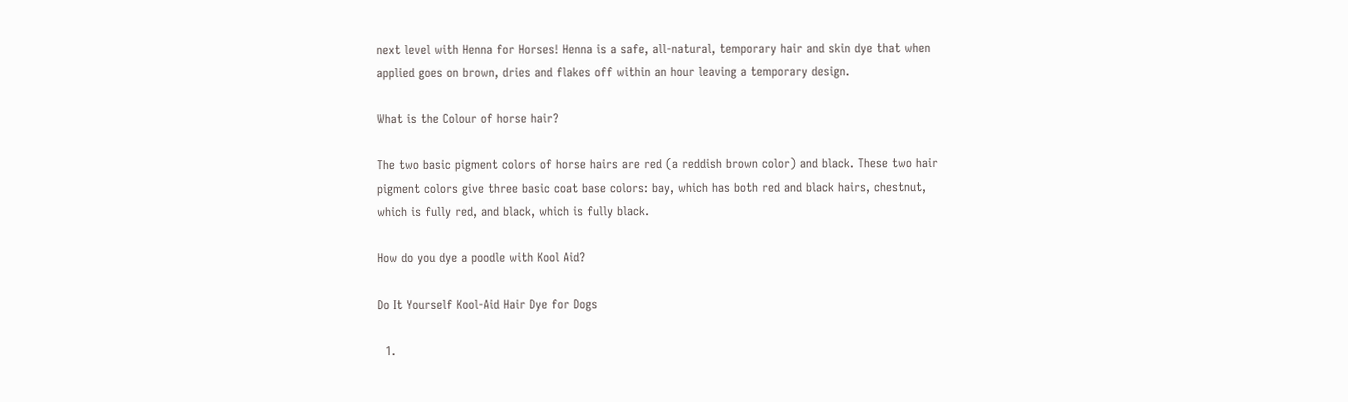next level with Henna for Horses! Henna is a safe, all-natural, temporary hair and skin dye that when applied goes on brown, dries and flakes off within an hour leaving a temporary design.

What is the Colour of horse hair?

The two basic pigment colors of horse hairs are red (a reddish brown color) and black. These two hair pigment colors give three basic coat base colors: bay, which has both red and black hairs, chestnut, which is fully red, and black, which is fully black.

How do you dye a poodle with Kool Aid?

Do It Yourself Kool-Aid Hair Dye for Dogs

  1.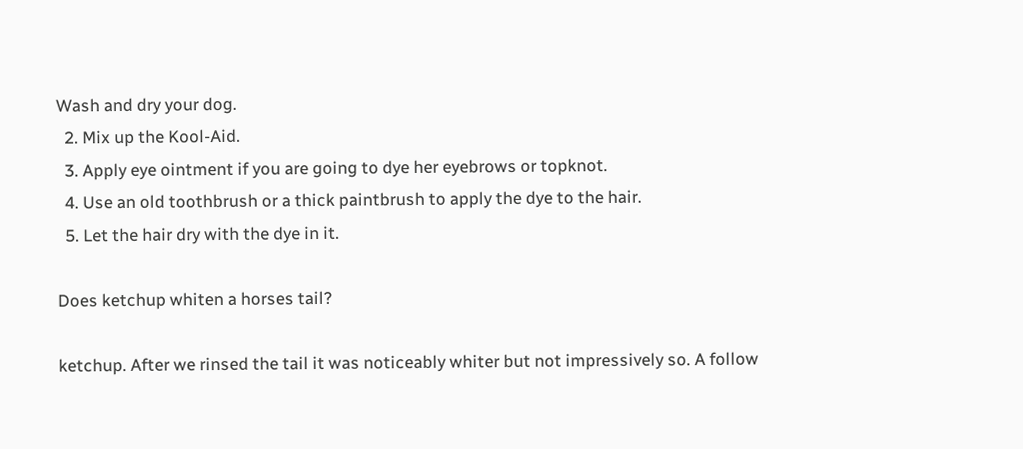Wash and dry your dog.
  2. Mix up the Kool-Aid.
  3. Apply eye ointment if you are going to dye her eyebrows or topknot.
  4. Use an old toothbrush or a thick paintbrush to apply the dye to the hair.
  5. Let the hair dry with the dye in it.

Does ketchup whiten a horses tail?

ketchup. After we rinsed the tail it was noticeably whiter but not impressively so. A follow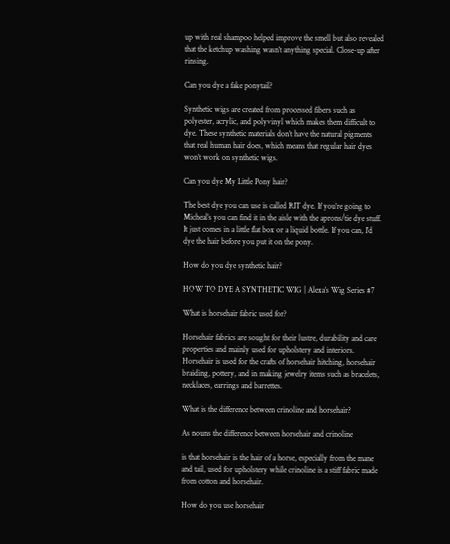up with real shampoo helped improve the smell but also revealed that the ketchup washing wasn’t anything special. Close-up after rinsing.

Can you dye a fake ponytail?

Synthetic wigs are created from processed fibers such as polyester, acrylic, and polyvinyl which makes them difficult to dye. These synthetic materials don’t have the natural pigments that real human hair does, which means that regular hair dyes won’t work on synthetic wigs.

Can you dye My Little Pony hair?

The best dye you can use is called RIT dye. If you’re going to Micheal’s you can find it in the aisle with the aprons/tie dye stuff. It just comes in a little flat box or a liquid bottle. If you can, I’d dye the hair before you put it on the pony.

How do you dye synthetic hair?

HOW TO DYE A SYNTHETIC WIG | Alexa’s Wig Series #7

What is horsehair fabric used for?

Horsehair fabrics are sought for their lustre, durability and care properties and mainly used for upholstery and interiors. Horsehair is used for the crafts of horsehair hitching, horsehair braiding, pottery, and in making jewelry items such as bracelets, necklaces, earrings and barrettes.

What is the difference between crinoline and horsehair?

As nouns the difference between horsehair and crinoline

is that horsehair is the hair of a horse, especially from the mane and tail, used for upholstery while crinoline is a stiff fabric made from cotton and horsehair.

How do you use horsehair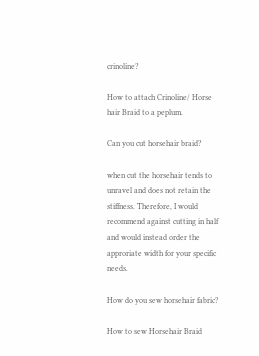crinoline?

How to attach Crinoline/ Horse hair Braid to a peplum.

Can you cut horsehair braid?

when cut the horsehair tends to unravel and does not retain the stiffness. Therefore, I would recommend against cutting in half and would instead order the approriate width for your specific needs.

How do you sew horsehair fabric?

How to sew Horsehair Braid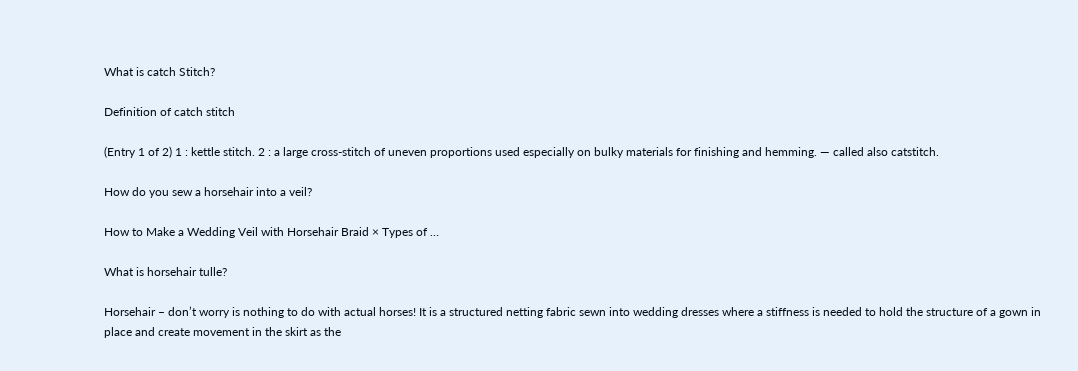What is catch Stitch?

Definition of catch stitch

(Entry 1 of 2) 1 : kettle stitch. 2 : a large cross-stitch of uneven proportions used especially on bulky materials for finishing and hemming. — called also catstitch.

How do you sew a horsehair into a veil?

How to Make a Wedding Veil with Horsehair Braid × Types of …

What is horsehair tulle?

Horsehair – don’t worry is nothing to do with actual horses! It is a structured netting fabric sewn into wedding dresses where a stiffness is needed to hold the structure of a gown in place and create movement in the skirt as the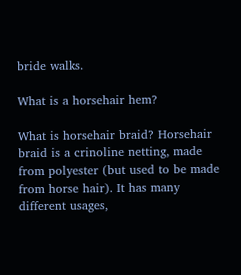bride walks.

What is a horsehair hem?

What is horsehair braid? Horsehair braid is a crinoline netting, made from polyester (but used to be made from horse hair). It has many different usages,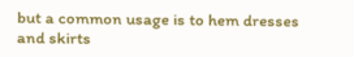but a common usage is to hem dresses and skirts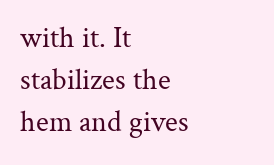with it. It stabilizes the hem and gives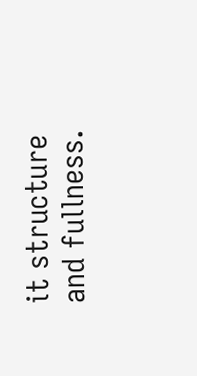it structure and fullness.